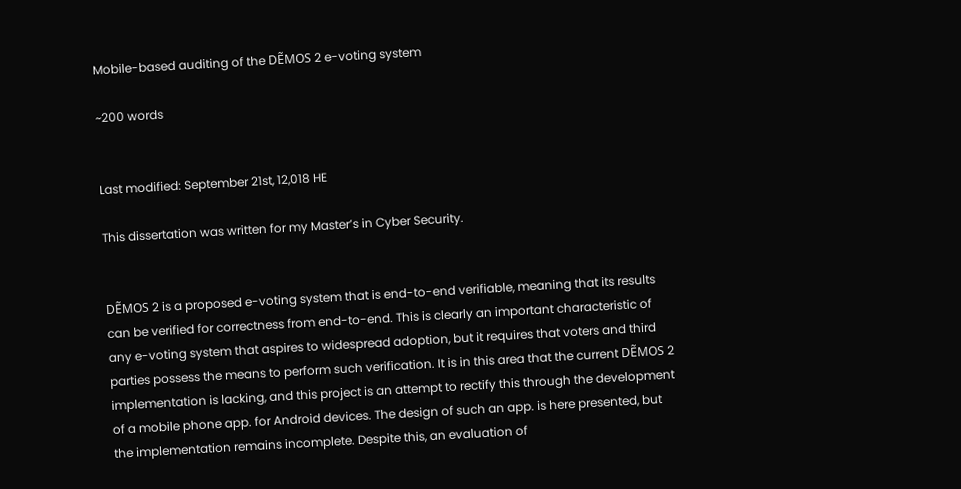Mobile-based auditing of the DẼMOS 2 e-voting system

~200 words


Last modified: September 21st, 12,018 HE

This dissertation was written for my Master’s in Cyber Security.


DẼMOS 2 is a proposed e-voting system that is end-to-end verifiable, meaning that its results can be verified for correctness from end-to-end. This is clearly an important characteristic of any e-voting system that aspires to widespread adoption, but it requires that voters and third parties possess the means to perform such verification. It is in this area that the current DẼMOS 2 implementation is lacking, and this project is an attempt to rectify this through the development of a mobile phone app. for Android devices. The design of such an app. is here presented, but the implementation remains incomplete. Despite this, an evaluation of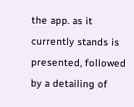the app. as it currently stands is presented, followed by a detailing of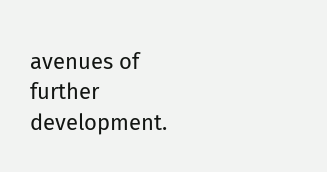avenues of further development.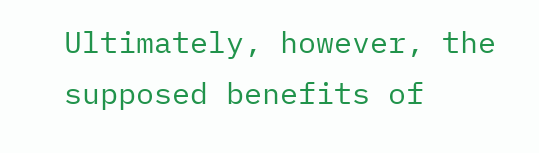Ultimately, however, the supposed benefits of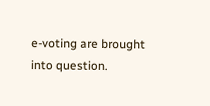e-voting are brought into question.